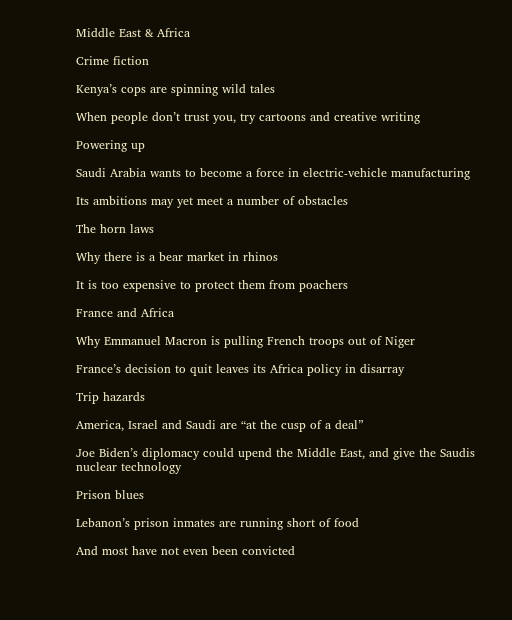Middle East & Africa

Crime fiction

Kenya’s cops are spinning wild tales

When people don’t trust you, try cartoons and creative writing

Powering up

Saudi Arabia wants to become a force in electric-vehicle manufacturing

Its ambitions may yet meet a number of obstacles

The horn laws

Why there is a bear market in rhinos

It is too expensive to protect them from poachers

France and Africa

Why Emmanuel Macron is pulling French troops out of Niger

France’s decision to quit leaves its Africa policy in disarray

Trip hazards

America, Israel and Saudi are “at the cusp of a deal”

Joe Biden’s diplomacy could upend the Middle East, and give the Saudis nuclear technology

Prison blues

Lebanon’s prison inmates are running short of food

And most have not even been convicted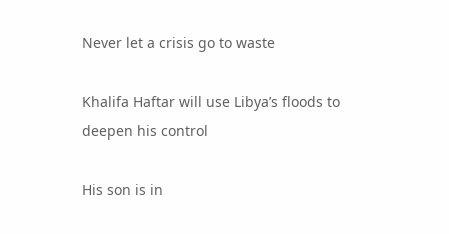Never let a crisis go to waste

Khalifa Haftar will use Libya’s floods to deepen his control

His son is in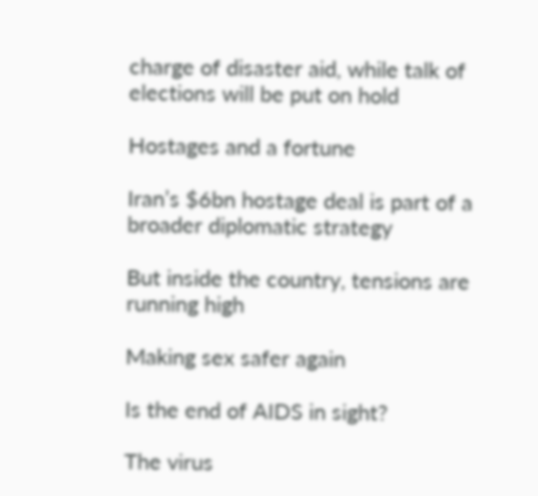charge of disaster aid, while talk of elections will be put on hold

Hostages and a fortune

Iran’s $6bn hostage deal is part of a broader diplomatic strategy

But inside the country, tensions are running high

Making sex safer again

Is the end of AIDS in sight?

The virus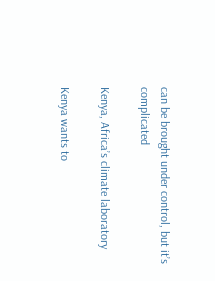can be brought under control, but it’s complicated

Kenya, Africa’s climate laboratory

Kenya wants to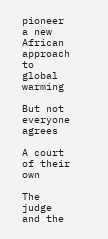pioneer a new African approach to global warming

But not everyone agrees

A court of their own

The judge and the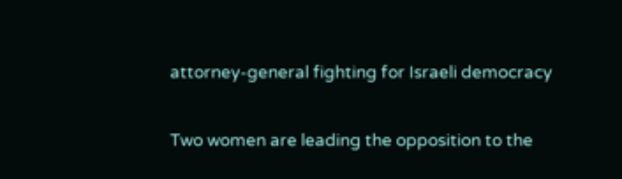attorney-general fighting for Israeli democracy

Two women are leading the opposition to the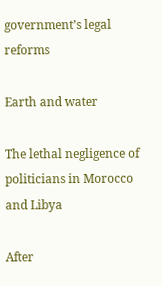government’s legal reforms

Earth and water

The lethal negligence of politicians in Morocco and Libya

After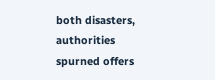both disasters, authorities spurned offers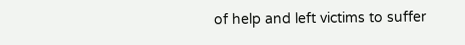of help and left victims to suffer